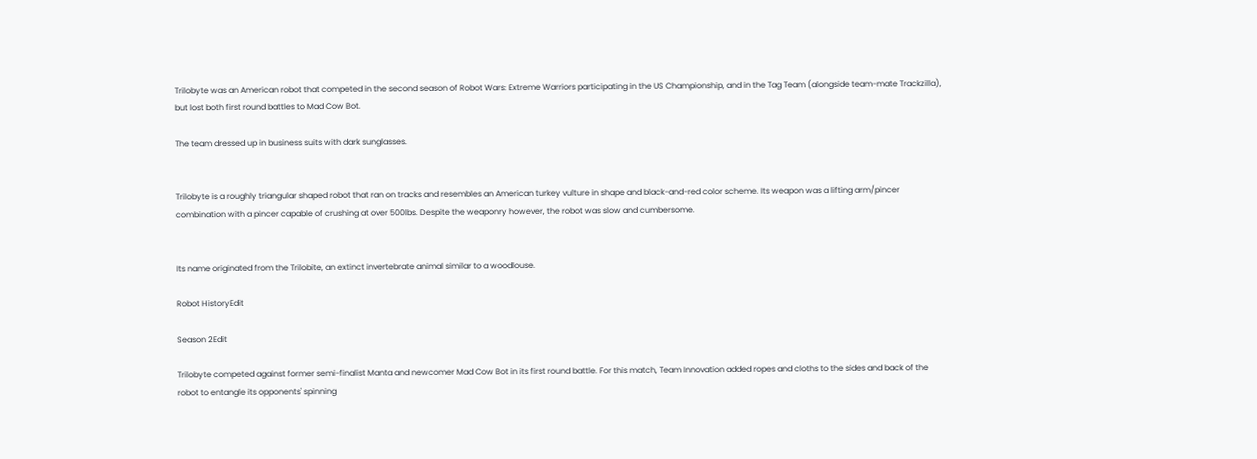Trilobyte was an American robot that competed in the second season of Robot Wars: Extreme Warriors participating in the US Championship, and in the Tag Team (alongside team-mate Trackzilla), but lost both first round battles to Mad Cow Bot.

The team dressed up in business suits with dark sunglasses.


Trilobyte is a roughly triangular shaped robot that ran on tracks and resembles an American turkey vulture in shape and black-and-red color scheme. Its weapon was a lifting arm/pincer combination with a pincer capable of crushing at over 500lbs. Despite the weaponry however, the robot was slow and cumbersome.


Its name originated from the Trilobite, an extinct invertebrate animal similar to a woodlouse.

Robot HistoryEdit

Season 2Edit

Trilobyte competed against former semi-finalist Manta and newcomer Mad Cow Bot in its first round battle. For this match, Team Innovation added ropes and cloths to the sides and back of the robot to entangle its opponents' spinning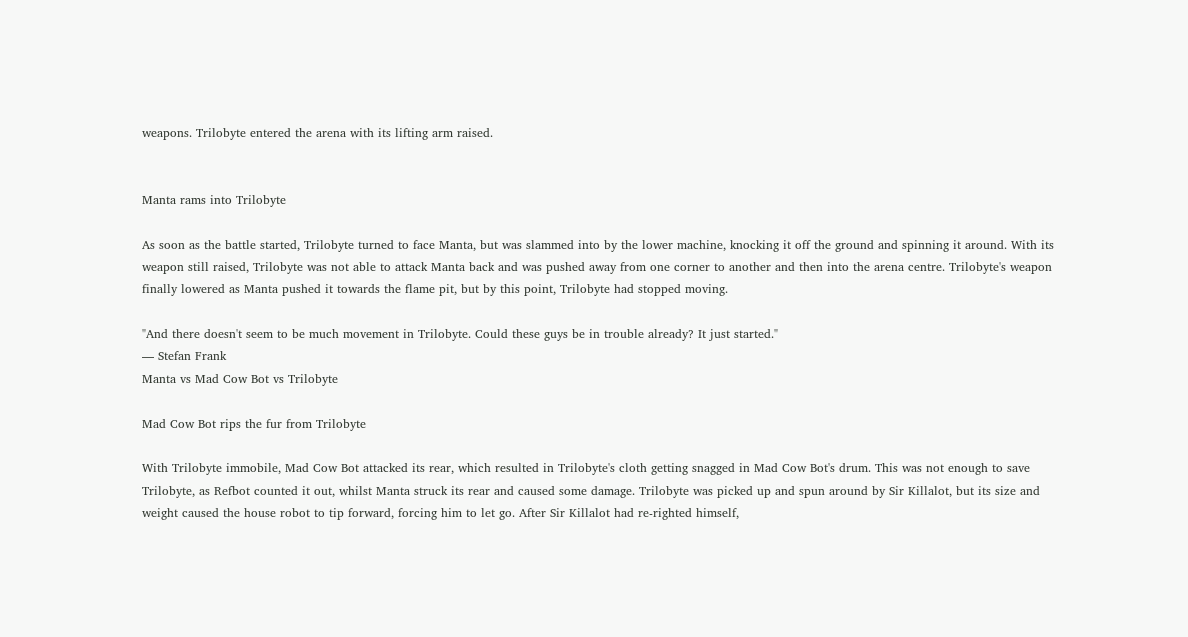weapons. Trilobyte entered the arena with its lifting arm raised.


Manta rams into Trilobyte

As soon as the battle started, Trilobyte turned to face Manta, but was slammed into by the lower machine, knocking it off the ground and spinning it around. With its weapon still raised, Trilobyte was not able to attack Manta back and was pushed away from one corner to another and then into the arena centre. Trilobyte's weapon finally lowered as Manta pushed it towards the flame pit, but by this point, Trilobyte had stopped moving.

"And there doesn't seem to be much movement in Trilobyte. Could these guys be in trouble already? It just started."
— Stefan Frank
Manta vs Mad Cow Bot vs Trilobyte

Mad Cow Bot rips the fur from Trilobyte

With Trilobyte immobile, Mad Cow Bot attacked its rear, which resulted in Trilobyte's cloth getting snagged in Mad Cow Bot's drum. This was not enough to save Trilobyte, as Refbot counted it out, whilst Manta struck its rear and caused some damage. Trilobyte was picked up and spun around by Sir Killalot, but its size and weight caused the house robot to tip forward, forcing him to let go. After Sir Killalot had re-righted himself,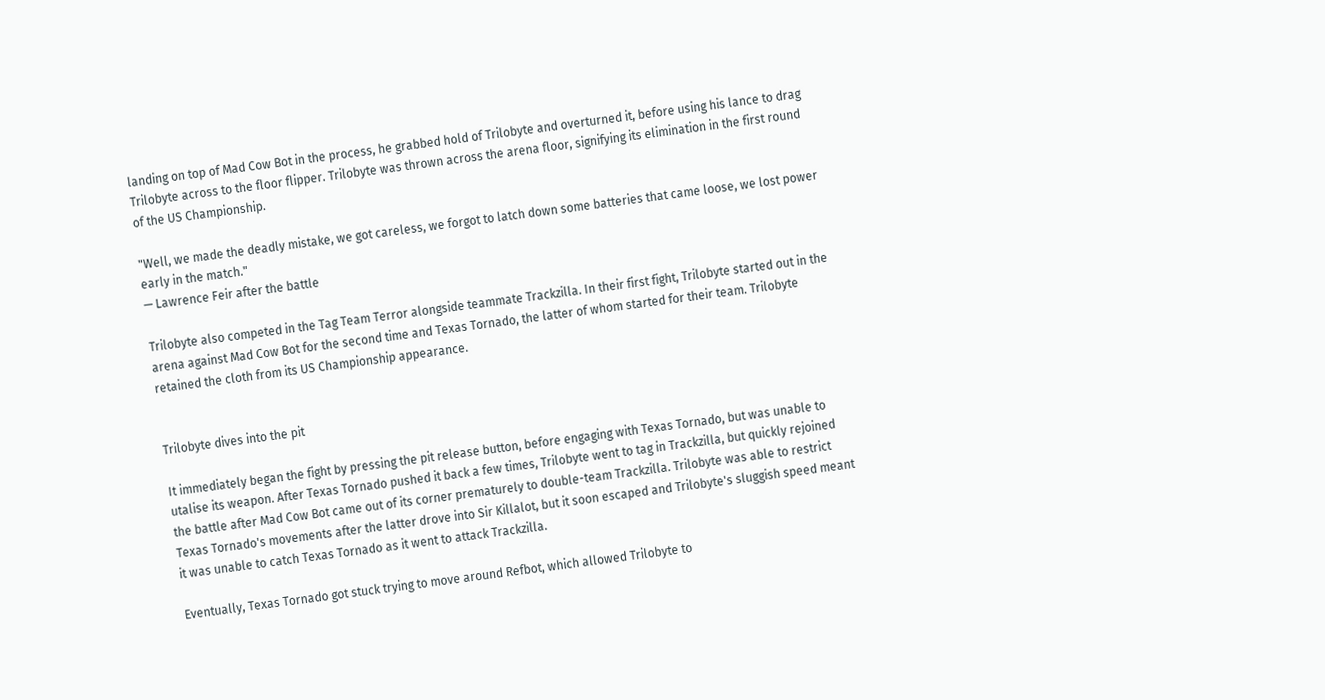landing on top of Mad Cow Bot in the process, he grabbed hold of Trilobyte and overturned it, before using his lance to drag Trilobyte across to the floor flipper. Trilobyte was thrown across the arena floor, signifying its elimination in the first round of the US Championship.

"Well, we made the deadly mistake, we got careless, we forgot to latch down some batteries that came loose, we lost power early in the match."
— Lawrence Feir after the battle

Trilobyte also competed in the Tag Team Terror alongside teammate Trackzilla. In their first fight, Trilobyte started out in the arena against Mad Cow Bot for the second time and Texas Tornado, the latter of whom started for their team. Trilobyte retained the cloth from its US Championship appearance.


Trilobyte dives into the pit

It immediately began the fight by pressing the pit release button, before engaging with Texas Tornado, but was unable to utalise its weapon. After Texas Tornado pushed it back a few times, Trilobyte went to tag in Trackzilla, but quickly rejoined the battle after Mad Cow Bot came out of its corner prematurely to double-team Trackzilla. Trilobyte was able to restrict Texas Tornado's movements after the latter drove into Sir Killalot, but it soon escaped and Trilobyte's sluggish speed meant it was unable to catch Texas Tornado as it went to attack Trackzilla.

Eventually, Texas Tornado got stuck trying to move around Refbot, which allowed Trilobyte to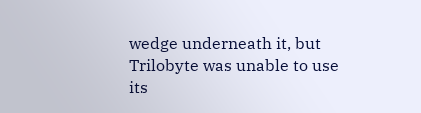wedge underneath it, but Trilobyte was unable to use its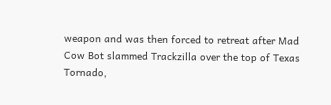weapon and was then forced to retreat after Mad Cow Bot slammed Trackzilla over the top of Texas Tornado,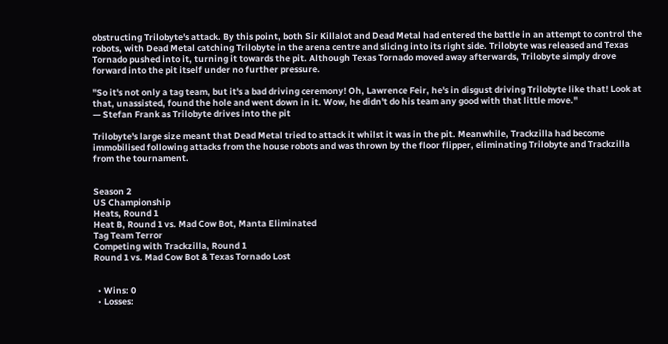obstructing Trilobyte's attack. By this point, both Sir Killalot and Dead Metal had entered the battle in an attempt to control the robots, with Dead Metal catching Trilobyte in the arena centre and slicing into its right side. Trilobyte was released and Texas Tornado pushed into it, turning it towards the pit. Although Texas Tornado moved away afterwards, Trilobyte simply drove forward into the pit itself under no further pressure.

"So it's not only a tag team, but it's a bad driving ceremony! Oh, Lawrence Feir, he's in disgust driving Trilobyte like that! Look at that, unassisted, found the hole and went down in it. Wow, he didn't do his team any good with that little move."
— Stefan Frank as Trilobyte drives into the pit

Trilobyte's large size meant that Dead Metal tried to attack it whilst it was in the pit. Meanwhile, Trackzilla had become immobilised following attacks from the house robots and was thrown by the floor flipper, eliminating Trilobyte and Trackzilla from the tournament.


Season 2
US Championship
Heats, Round 1
Heat B, Round 1 vs. Mad Cow Bot, Manta Eliminated
Tag Team Terror
Competing with Trackzilla, Round 1
Round 1 vs. Mad Cow Bot & Texas Tornado Lost


  • Wins: 0
  • Losses: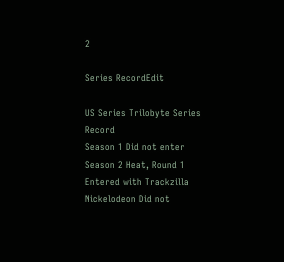2

Series RecordEdit

US Series Trilobyte Series Record
Season 1 Did not enter
Season 2 Heat, Round 1
Entered with Trackzilla
Nickelodeon Did not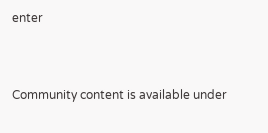enter


Community content is available under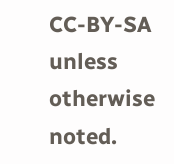CC-BY-SA unless otherwise noted.